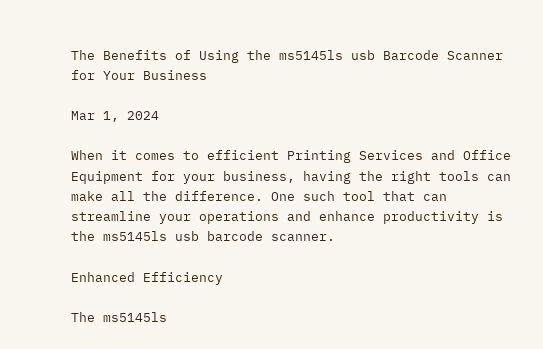The Benefits of Using the ms5145ls usb Barcode Scanner for Your Business

Mar 1, 2024

When it comes to efficient Printing Services and Office Equipment for your business, having the right tools can make all the difference. One such tool that can streamline your operations and enhance productivity is the ms5145ls usb barcode scanner.

Enhanced Efficiency

The ms5145ls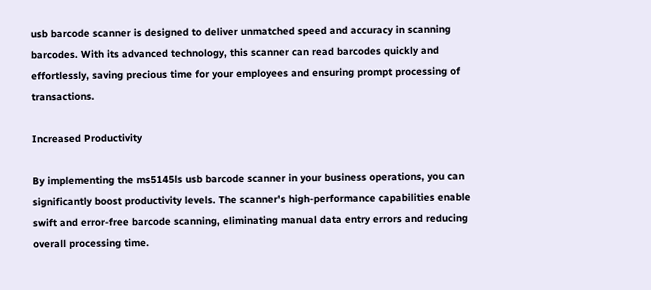usb barcode scanner is designed to deliver unmatched speed and accuracy in scanning barcodes. With its advanced technology, this scanner can read barcodes quickly and effortlessly, saving precious time for your employees and ensuring prompt processing of transactions.

Increased Productivity

By implementing the ms5145ls usb barcode scanner in your business operations, you can significantly boost productivity levels. The scanner's high-performance capabilities enable swift and error-free barcode scanning, eliminating manual data entry errors and reducing overall processing time.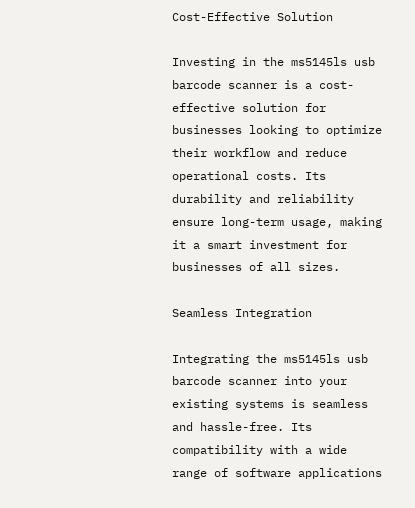Cost-Effective Solution

Investing in the ms5145ls usb barcode scanner is a cost-effective solution for businesses looking to optimize their workflow and reduce operational costs. Its durability and reliability ensure long-term usage, making it a smart investment for businesses of all sizes.

Seamless Integration

Integrating the ms5145ls usb barcode scanner into your existing systems is seamless and hassle-free. Its compatibility with a wide range of software applications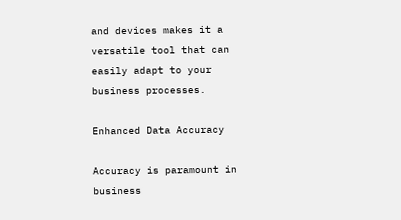and devices makes it a versatile tool that can easily adapt to your business processes.

Enhanced Data Accuracy

Accuracy is paramount in business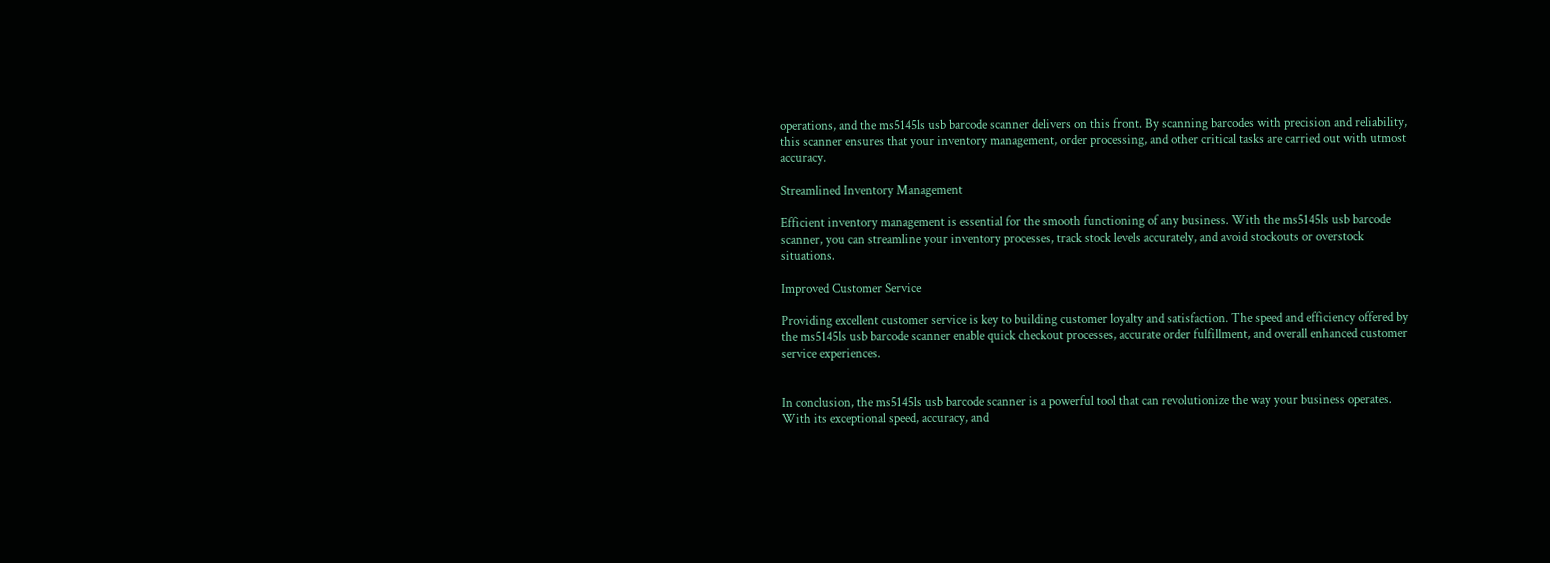operations, and the ms5145ls usb barcode scanner delivers on this front. By scanning barcodes with precision and reliability, this scanner ensures that your inventory management, order processing, and other critical tasks are carried out with utmost accuracy.

Streamlined Inventory Management

Efficient inventory management is essential for the smooth functioning of any business. With the ms5145ls usb barcode scanner, you can streamline your inventory processes, track stock levels accurately, and avoid stockouts or overstock situations.

Improved Customer Service

Providing excellent customer service is key to building customer loyalty and satisfaction. The speed and efficiency offered by the ms5145ls usb barcode scanner enable quick checkout processes, accurate order fulfillment, and overall enhanced customer service experiences.


In conclusion, the ms5145ls usb barcode scanner is a powerful tool that can revolutionize the way your business operates. With its exceptional speed, accuracy, and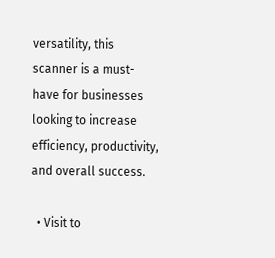versatility, this scanner is a must-have for businesses looking to increase efficiency, productivity, and overall success.

  • Visit to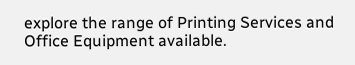explore the range of Printing Services and Office Equipment available.